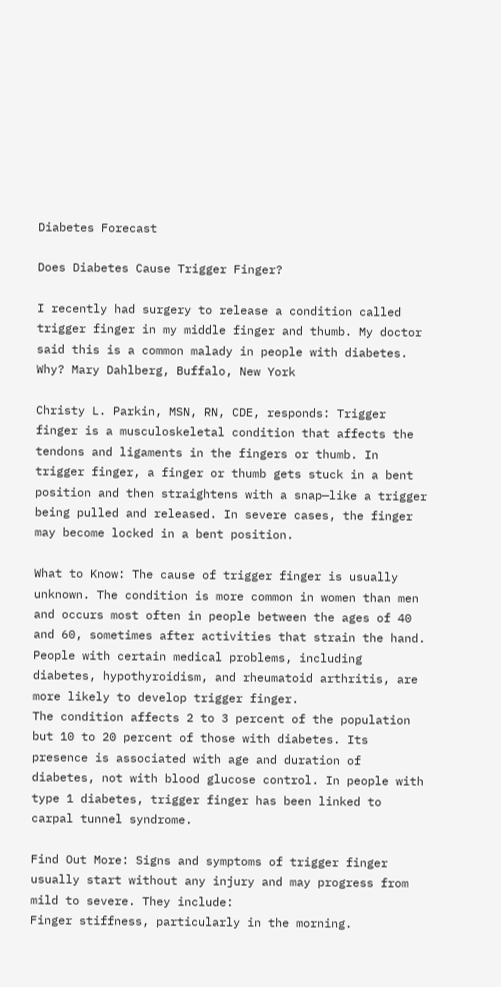Diabetes Forecast

Does Diabetes Cause Trigger Finger?

I recently had surgery to release a condition called trigger finger in my middle finger and thumb. My doctor said this is a common malady in people with diabetes. Why? Mary Dahlberg, Buffalo, New York

Christy L. Parkin, MSN, RN, CDE, responds: Trigger finger is a musculoskeletal condition that affects the tendons and ligaments in the fingers or thumb. In trigger finger, a finger or thumb gets stuck in a bent position and then straightens with a snap—like a trigger being pulled and released. In severe cases, the finger may become locked in a bent position.

What to Know: The cause of trigger finger is usually unknown. The condition is more common in women than men and occurs most often in people between the ages of 40 and 60, sometimes after activities that strain the hand. People with certain medical problems, including diabetes, hypothyroidism, and rheumatoid arthritis, are more likely to develop trigger finger.
The condition affects 2 to 3 percent of the population but 10 to 20 percent of those with diabetes. Its presence is associated with age and duration of diabetes, not with blood glucose control. In people with type 1 diabetes, trigger finger has been linked to carpal tunnel syndrome.

Find Out More: Signs and symptoms of trigger finger usually start without any injury and may progress from mild to severe. They include:
Finger stiffness, particularly in the morning.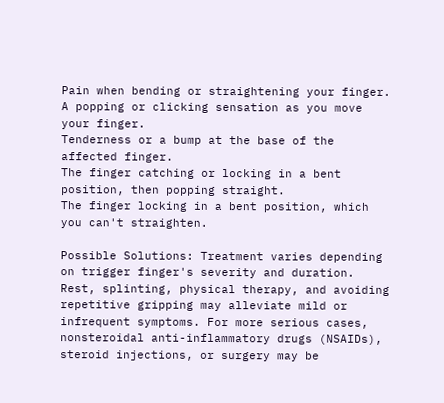Pain when bending or straightening your finger.
A popping or clicking sensation as you move your finger.
Tenderness or a bump at the base of the affected finger.
The finger catching or locking in a bent position, then popping straight.
The finger locking in a bent position, which you can't straighten.

Possible Solutions: Treatment varies depending on trigger finger's severity and duration. Rest, splinting, physical therapy, and avoiding repetitive gripping may alleviate mild or infrequent symptoms. For more serious cases, nonsteroidal anti-inflammatory drugs (NSAIDs), steroid injections, or surgery may be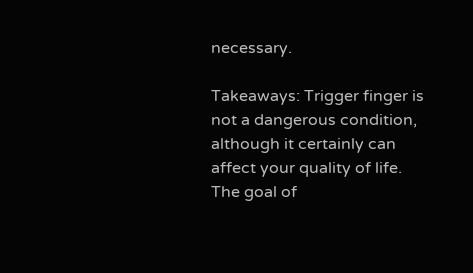necessary.

Takeaways: Trigger finger is not a dangerous condition, although it certainly can affect your quality of life. The goal of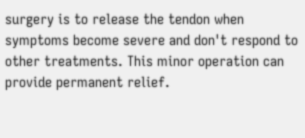surgery is to release the tendon when symptoms become severe and don't respond to other treatments. This minor operation can provide permanent relief.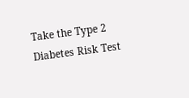Take the Type 2
Diabetes Risk Test